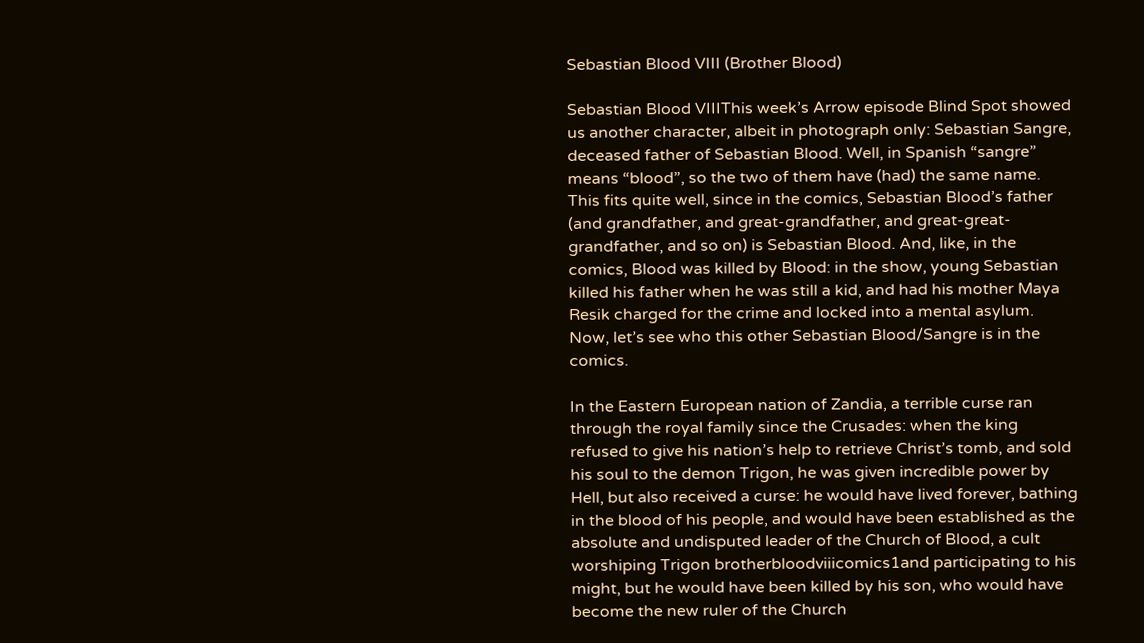Sebastian Blood VIII (Brother Blood)

Sebastian Blood VIIIThis week’s Arrow episode Blind Spot showed us another character, albeit in photograph only: Sebastian Sangre, deceased father of Sebastian Blood. Well, in Spanish “sangre” means “blood”, so the two of them have (had) the same name. This fits quite well, since in the comics, Sebastian Blood’s father (and grandfather, and great-grandfather, and great-great-grandfather, and so on) is Sebastian Blood. And, like, in the comics, Blood was killed by Blood: in the show, young Sebastian killed his father when he was still a kid, and had his mother Maya Resik charged for the crime and locked into a mental asylum. Now, let’s see who this other Sebastian Blood/Sangre is in the comics.

In the Eastern European nation of Zandia, a terrible curse ran through the royal family since the Crusades: when the king refused to give his nation’s help to retrieve Christ’s tomb, and sold his soul to the demon Trigon, he was given incredible power by Hell, but also received a curse: he would have lived forever, bathing in the blood of his people, and would have been established as the absolute and undisputed leader of the Church of Blood, a cult worshiping Trigon brotherbloodviiicomics1and participating to his might, but he would have been killed by his son, who would have become the new ruler of the Church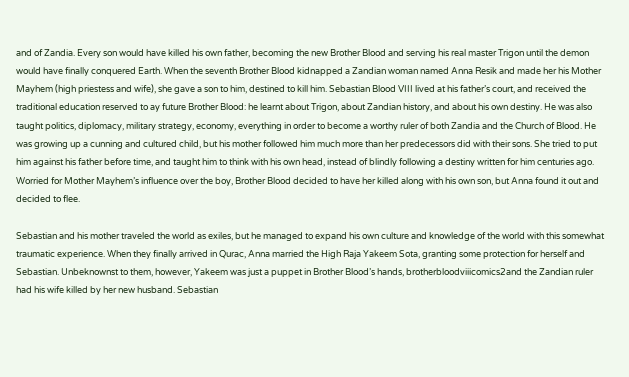and of Zandia. Every son would have killed his own father, becoming the new Brother Blood and serving his real master Trigon until the demon would have finally conquered Earth. When the seventh Brother Blood kidnapped a Zandian woman named Anna Resik and made her his Mother Mayhem (high priestess and wife), she gave a son to him, destined to kill him. Sebastian Blood VIII lived at his father’s court, and received the traditional education reserved to ay future Brother Blood: he learnt about Trigon, about Zandian history, and about his own destiny. He was also taught politics, diplomacy, military strategy, economy, everything in order to become a worthy ruler of both Zandia and the Church of Blood. He was growing up a cunning and cultured child, but his mother followed him much more than her predecessors did with their sons. She tried to put him against his father before time, and taught him to think with his own head, instead of blindly following a destiny written for him centuries ago. Worried for Mother Mayhem’s influence over the boy, Brother Blood decided to have her killed along with his own son, but Anna found it out and decided to flee.

Sebastian and his mother traveled the world as exiles, but he managed to expand his own culture and knowledge of the world with this somewhat traumatic experience. When they finally arrived in Qurac, Anna married the High Raja Yakeem Sota, granting some protection for herself and Sebastian. Unbeknownst to them, however, Yakeem was just a puppet in Brother Blood’s hands, brotherbloodviiicomics2and the Zandian ruler had his wife killed by her new husband. Sebastian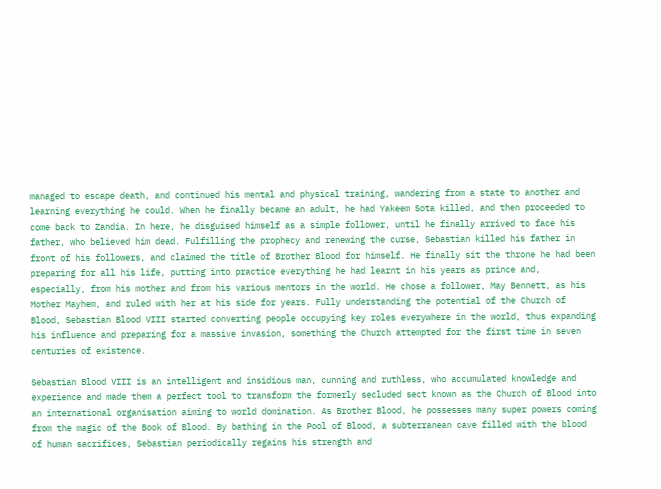managed to escape death, and continued his mental and physical training, wandering from a state to another and learning everything he could. When he finally became an adult, he had Yakeem Sota killed, and then proceeded to come back to Zandia. In here, he disguised himself as a simple follower, until he finally arrived to face his father, who believed him dead. Fulfilling the prophecy and renewing the curse, Sebastian killed his father in front of his followers, and claimed the title of Brother Blood for himself. He finally sit the throne he had been preparing for all his life, putting into practice everything he had learnt in his years as prince and, especially, from his mother and from his various mentors in the world. He chose a follower, May Bennett, as his Mother Mayhem, and ruled with her at his side for years. Fully understanding the potential of the Church of Blood, Sebastian Blood VIII started converting people occupying key roles everywhere in the world, thus expanding his influence and preparing for a massive invasion, something the Church attempted for the first time in seven centuries of existence.

Sebastian Blood VIII is an intelligent and insidious man, cunning and ruthless, who accumulated knowledge and experience and made them a perfect tool to transform the formerly secluded sect known as the Church of Blood into an international organisation aiming to world domination. As Brother Blood, he possesses many super powers coming from the magic of the Book of Blood. By bathing in the Pool of Blood, a subterranean cave filled with the blood of human sacrifices, Sebastian periodically regains his strength and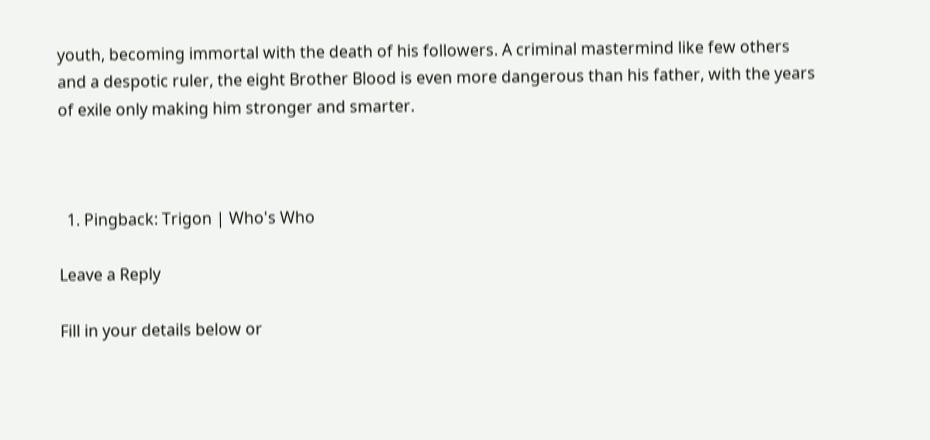youth, becoming immortal with the death of his followers. A criminal mastermind like few others and a despotic ruler, the eight Brother Blood is even more dangerous than his father, with the years of exile only making him stronger and smarter.



  1. Pingback: Trigon | Who's Who

Leave a Reply

Fill in your details below or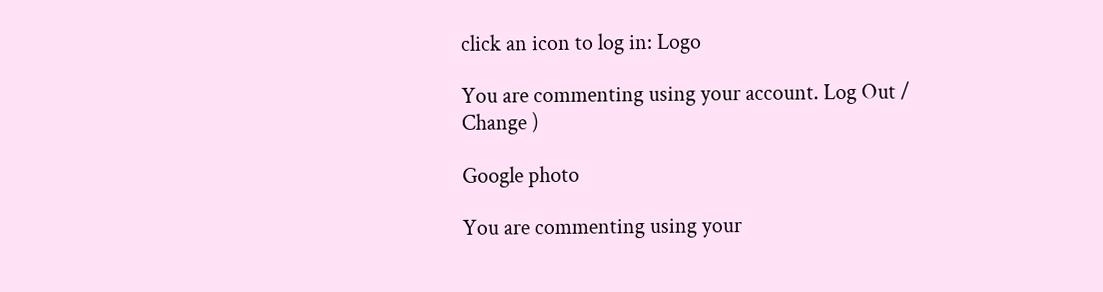click an icon to log in: Logo

You are commenting using your account. Log Out /  Change )

Google photo

You are commenting using your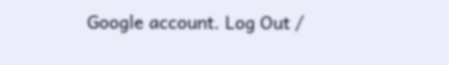Google account. Log Out /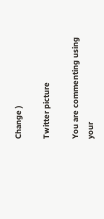Change )

Twitter picture

You are commenting using your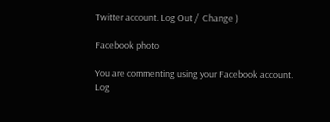Twitter account. Log Out /  Change )

Facebook photo

You are commenting using your Facebook account. Log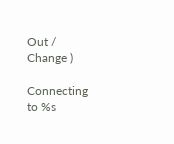Out /  Change )

Connecting to %s